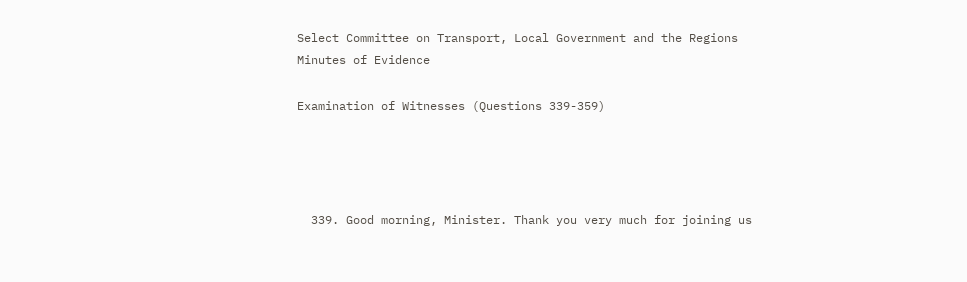Select Committee on Transport, Local Government and the Regions Minutes of Evidence

Examination of Witnesses (Questions 339-359)




  339. Good morning, Minister. Thank you very much for joining us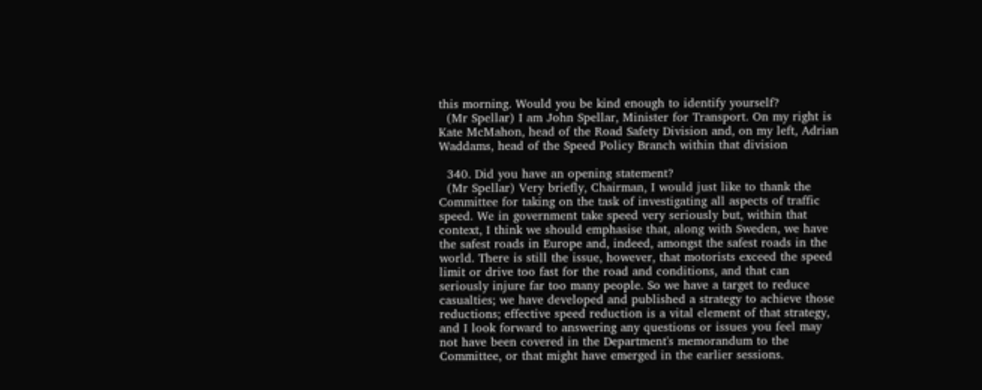this morning. Would you be kind enough to identify yourself?
  (Mr Spellar) I am John Spellar, Minister for Transport. On my right is Kate McMahon, head of the Road Safety Division and, on my left, Adrian Waddams, head of the Speed Policy Branch within that division

  340. Did you have an opening statement?
  (Mr Spellar) Very briefly, Chairman, I would just like to thank the Committee for taking on the task of investigating all aspects of traffic speed. We in government take speed very seriously but, within that context, I think we should emphasise that, along with Sweden, we have the safest roads in Europe and, indeed, amongst the safest roads in the world. There is still the issue, however, that motorists exceed the speed limit or drive too fast for the road and conditions, and that can seriously injure far too many people. So we have a target to reduce casualties; we have developed and published a strategy to achieve those reductions; effective speed reduction is a vital element of that strategy, and I look forward to answering any questions or issues you feel may not have been covered in the Department's memorandum to the Committee, or that might have emerged in the earlier sessions.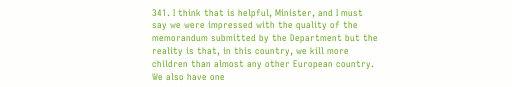341. I think that is helpful, Minister, and I must say we were impressed with the quality of the memorandum submitted by the Department but the reality is that, in this country, we kill more children than almost any other European country. We also have one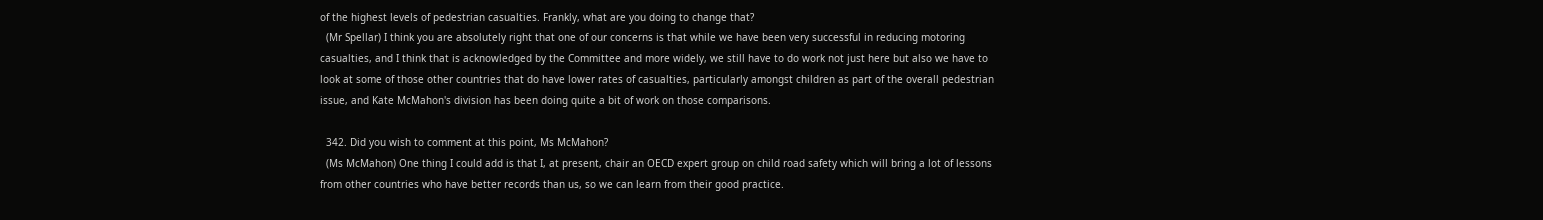of the highest levels of pedestrian casualties. Frankly, what are you doing to change that?
  (Mr Spellar) I think you are absolutely right that one of our concerns is that while we have been very successful in reducing motoring casualties, and I think that is acknowledged by the Committee and more widely, we still have to do work not just here but also we have to look at some of those other countries that do have lower rates of casualties, particularly amongst children as part of the overall pedestrian issue, and Kate McMahon's division has been doing quite a bit of work on those comparisons.

  342. Did you wish to comment at this point, Ms McMahon?
  (Ms McMahon) One thing I could add is that I, at present, chair an OECD expert group on child road safety which will bring a lot of lessons from other countries who have better records than us, so we can learn from their good practice.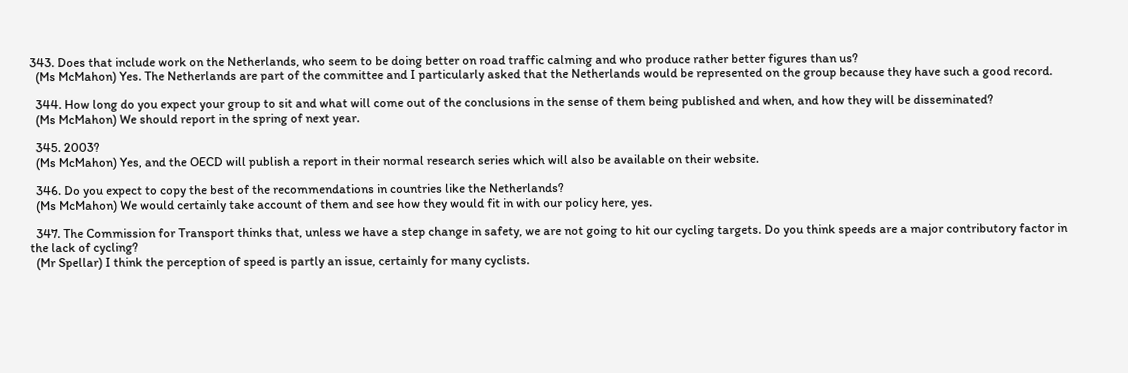343. Does that include work on the Netherlands, who seem to be doing better on road traffic calming and who produce rather better figures than us?
  (Ms McMahon) Yes. The Netherlands are part of the committee and I particularly asked that the Netherlands would be represented on the group because they have such a good record.

  344. How long do you expect your group to sit and what will come out of the conclusions in the sense of them being published and when, and how they will be disseminated?
  (Ms McMahon) We should report in the spring of next year.

  345. 2003?
  (Ms McMahon) Yes, and the OECD will publish a report in their normal research series which will also be available on their website.

  346. Do you expect to copy the best of the recommendations in countries like the Netherlands?
  (Ms McMahon) We would certainly take account of them and see how they would fit in with our policy here, yes.

  347. The Commission for Transport thinks that, unless we have a step change in safety, we are not going to hit our cycling targets. Do you think speeds are a major contributory factor in the lack of cycling?
  (Mr Spellar) I think the perception of speed is partly an issue, certainly for many cyclists.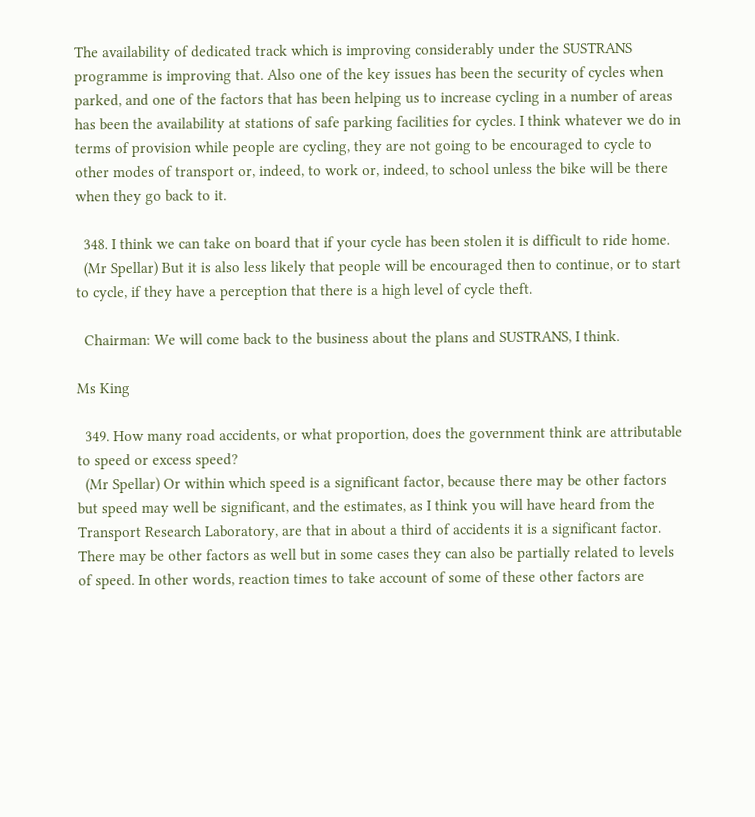The availability of dedicated track which is improving considerably under the SUSTRANS programme is improving that. Also one of the key issues has been the security of cycles when parked, and one of the factors that has been helping us to increase cycling in a number of areas has been the availability at stations of safe parking facilities for cycles. I think whatever we do in terms of provision while people are cycling, they are not going to be encouraged to cycle to other modes of transport or, indeed, to work or, indeed, to school unless the bike will be there when they go back to it.

  348. I think we can take on board that if your cycle has been stolen it is difficult to ride home.
  (Mr Spellar) But it is also less likely that people will be encouraged then to continue, or to start to cycle, if they have a perception that there is a high level of cycle theft.

  Chairman: We will come back to the business about the plans and SUSTRANS, I think.

Ms King

  349. How many road accidents, or what proportion, does the government think are attributable to speed or excess speed?
  (Mr Spellar) Or within which speed is a significant factor, because there may be other factors but speed may well be significant, and the estimates, as I think you will have heard from the Transport Research Laboratory, are that in about a third of accidents it is a significant factor. There may be other factors as well but in some cases they can also be partially related to levels of speed. In other words, reaction times to take account of some of these other factors are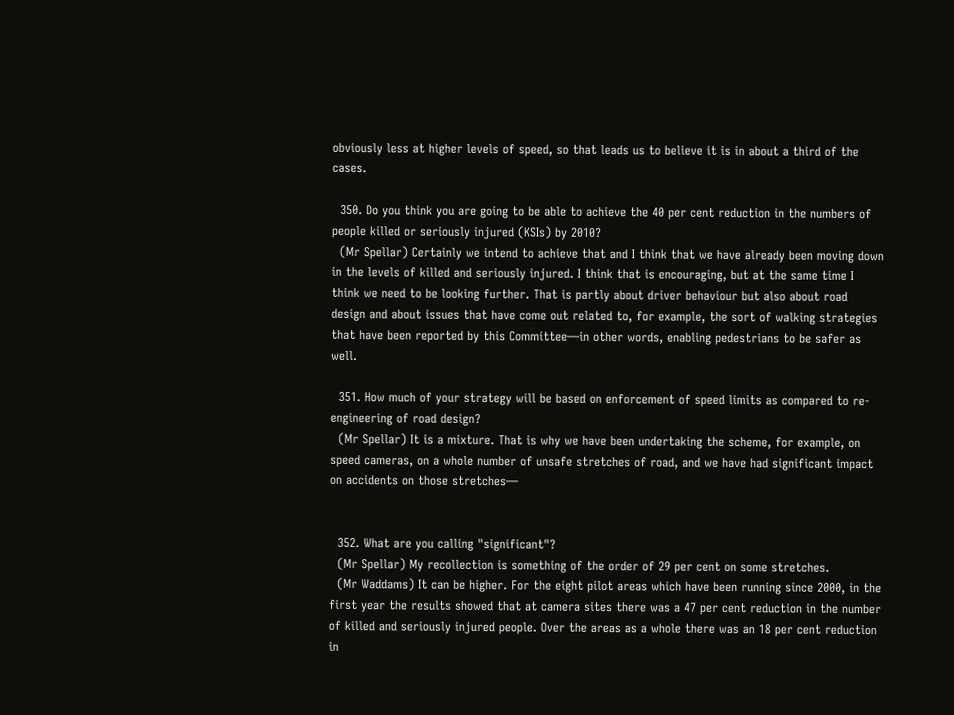obviously less at higher levels of speed, so that leads us to believe it is in about a third of the cases.

  350. Do you think you are going to be able to achieve the 40 per cent reduction in the numbers of people killed or seriously injured (KSIs) by 2010?
  (Mr Spellar) Certainly we intend to achieve that and I think that we have already been moving down in the levels of killed and seriously injured. I think that is encouraging, but at the same time I think we need to be looking further. That is partly about driver behaviour but also about road design and about issues that have come out related to, for example, the sort of walking strategies that have been reported by this Committee—in other words, enabling pedestrians to be safer as well.

  351. How much of your strategy will be based on enforcement of speed limits as compared to re-engineering of road design?
  (Mr Spellar) It is a mixture. That is why we have been undertaking the scheme, for example, on speed cameras, on a whole number of unsafe stretches of road, and we have had significant impact on accidents on those stretches—


  352. What are you calling "significant"?
  (Mr Spellar) My recollection is something of the order of 29 per cent on some stretches.
  (Mr Waddams) It can be higher. For the eight pilot areas which have been running since 2000, in the first year the results showed that at camera sites there was a 47 per cent reduction in the number of killed and seriously injured people. Over the areas as a whole there was an 18 per cent reduction in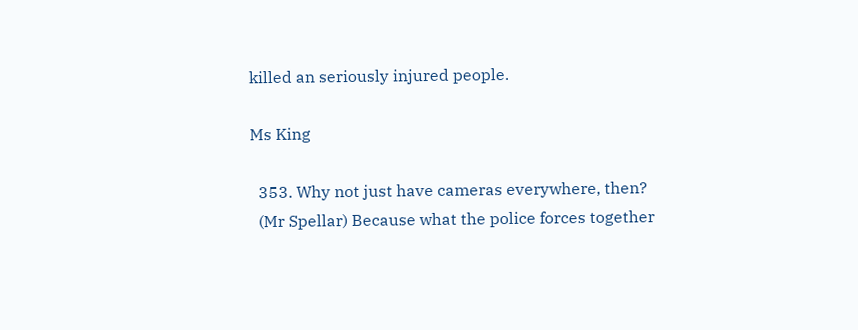killed an seriously injured people.

Ms King

  353. Why not just have cameras everywhere, then?
  (Mr Spellar) Because what the police forces together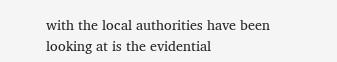with the local authorities have been looking at is the evidential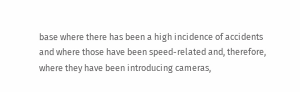base where there has been a high incidence of accidents and where those have been speed-related and, therefore, where they have been introducing cameras,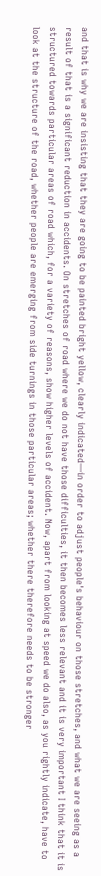and that is why we are insisting that they are going to be painted bright yellow, clearly indicated—in order to adjust people's behaviour on those stretches, and what we are seeing as a result of that is a significant reduction in accidents. On stretches of road where we do not have those difficulties, it then becomes less relevant and it is very important I think that it is structured towards particular areas of road which, for a variety of reasons, show higher levels of accident. Now, apart from looking at speed we do also, as you rightly indicate, have to look at the structure of the road, whether people are emerging from side turnings in those particular areas; whether there therefore needs to be stronger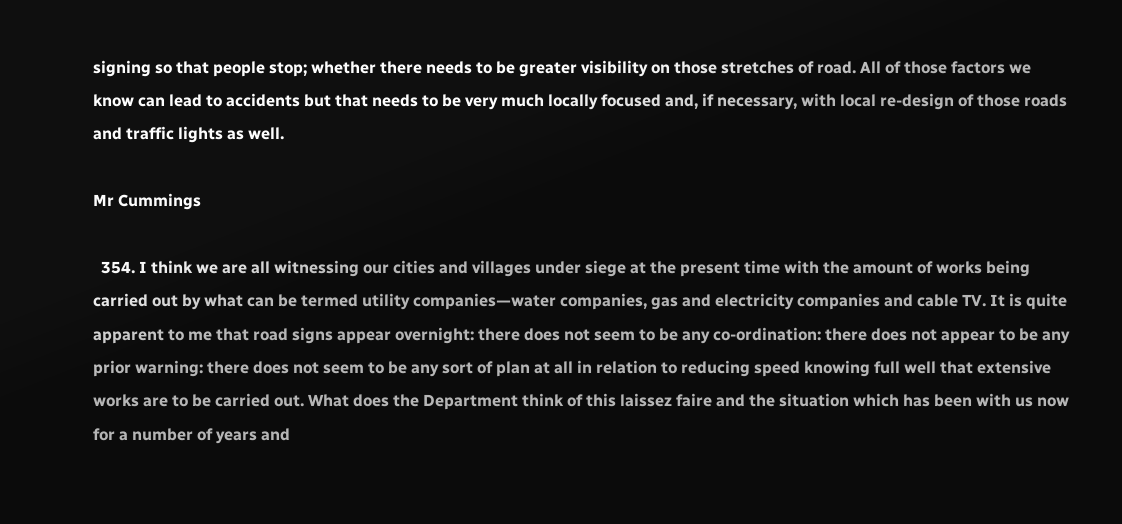signing so that people stop; whether there needs to be greater visibility on those stretches of road. All of those factors we know can lead to accidents but that needs to be very much locally focused and, if necessary, with local re-design of those roads and traffic lights as well.

Mr Cummings

  354. I think we are all witnessing our cities and villages under siege at the present time with the amount of works being carried out by what can be termed utility companies—water companies, gas and electricity companies and cable TV. It is quite apparent to me that road signs appear overnight: there does not seem to be any co-ordination: there does not appear to be any prior warning: there does not seem to be any sort of plan at all in relation to reducing speed knowing full well that extensive works are to be carried out. What does the Department think of this laissez faire and the situation which has been with us now for a number of years and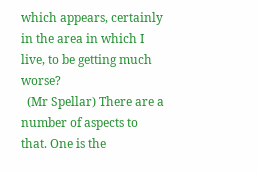which appears, certainly in the area in which I live, to be getting much worse?
  (Mr Spellar) There are a number of aspects to that. One is the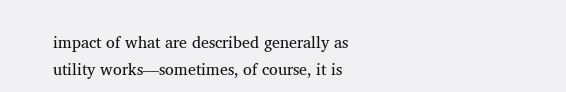impact of what are described generally as utility works—sometimes, of course, it is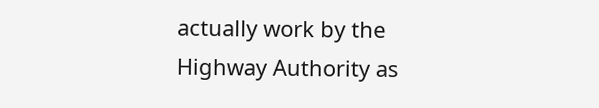actually work by the Highway Authority as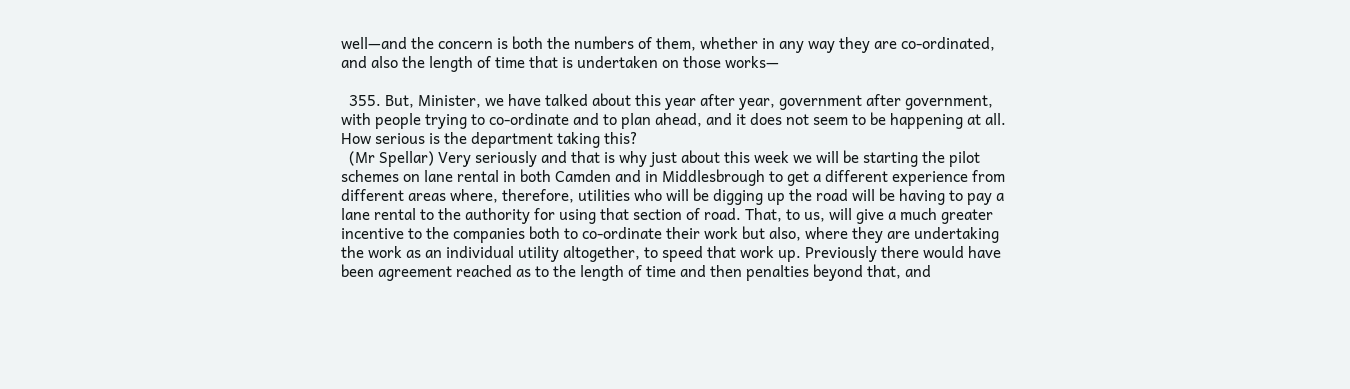well—and the concern is both the numbers of them, whether in any way they are co-ordinated, and also the length of time that is undertaken on those works—

  355. But, Minister, we have talked about this year after year, government after government, with people trying to co-ordinate and to plan ahead, and it does not seem to be happening at all. How serious is the department taking this?
  (Mr Spellar) Very seriously and that is why just about this week we will be starting the pilot schemes on lane rental in both Camden and in Middlesbrough to get a different experience from different areas where, therefore, utilities who will be digging up the road will be having to pay a lane rental to the authority for using that section of road. That, to us, will give a much greater incentive to the companies both to co-ordinate their work but also, where they are undertaking the work as an individual utility altogether, to speed that work up. Previously there would have been agreement reached as to the length of time and then penalties beyond that, and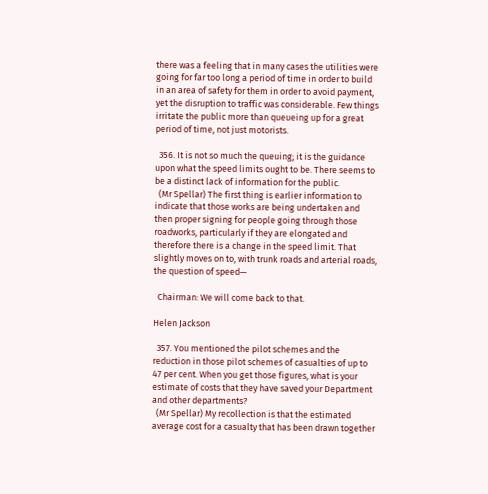there was a feeling that in many cases the utilities were going for far too long a period of time in order to build in an area of safety for them in order to avoid payment, yet the disruption to traffic was considerable. Few things irritate the public more than queueing up for a great period of time, not just motorists.

  356. It is not so much the queuing; it is the guidance upon what the speed limits ought to be. There seems to be a distinct lack of information for the public.
  (Mr Spellar) The first thing is earlier information to indicate that those works are being undertaken and then proper signing for people going through those roadworks, particularly if they are elongated and therefore there is a change in the speed limit. That slightly moves on to, with trunk roads and arterial roads, the question of speed—

  Chairman: We will come back to that.

Helen Jackson

  357. You mentioned the pilot schemes and the reduction in those pilot schemes of casualties of up to 47 per cent. When you get those figures, what is your estimate of costs that they have saved your Department and other departments?
  (Mr Spellar) My recollection is that the estimated average cost for a casualty that has been drawn together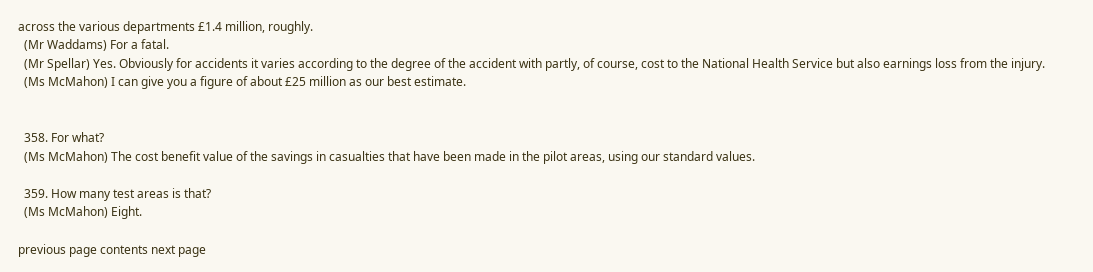across the various departments £1.4 million, roughly.
  (Mr Waddams) For a fatal.
  (Mr Spellar) Yes. Obviously for accidents it varies according to the degree of the accident with partly, of course, cost to the National Health Service but also earnings loss from the injury.
  (Ms McMahon) I can give you a figure of about £25 million as our best estimate.


  358. For what?
  (Ms McMahon) The cost benefit value of the savings in casualties that have been made in the pilot areas, using our standard values.

  359. How many test areas is that?
  (Ms McMahon) Eight.

previous page contents next page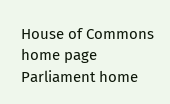House of Commons home page Parliament home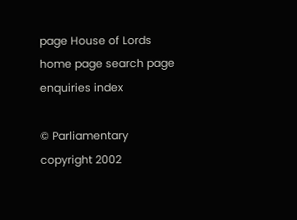page House of Lords home page search page enquiries index

© Parliamentary copyright 2002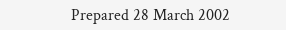Prepared 28 March 2002